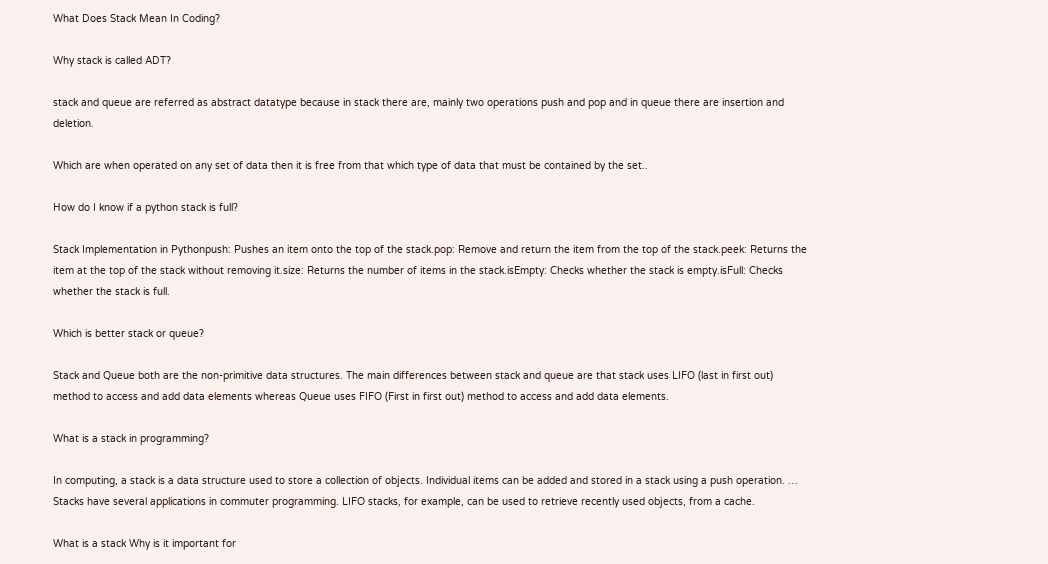What Does Stack Mean In Coding?

Why stack is called ADT?

stack and queue are referred as abstract datatype because in stack there are, mainly two operations push and pop and in queue there are insertion and deletion.

Which are when operated on any set of data then it is free from that which type of data that must be contained by the set..

How do I know if a python stack is full?

Stack Implementation in Pythonpush: Pushes an item onto the top of the stack.pop: Remove and return the item from the top of the stack.peek: Returns the item at the top of the stack without removing it.size: Returns the number of items in the stack.isEmpty: Checks whether the stack is empty.isFull: Checks whether the stack is full.

Which is better stack or queue?

Stack and Queue both are the non-primitive data structures. The main differences between stack and queue are that stack uses LIFO (last in first out) method to access and add data elements whereas Queue uses FIFO (First in first out) method to access and add data elements.

What is a stack in programming?

In computing, a stack is a data structure used to store a collection of objects. Individual items can be added and stored in a stack using a push operation. … Stacks have several applications in commuter programming. LIFO stacks, for example, can be used to retrieve recently used objects, from a cache.

What is a stack Why is it important for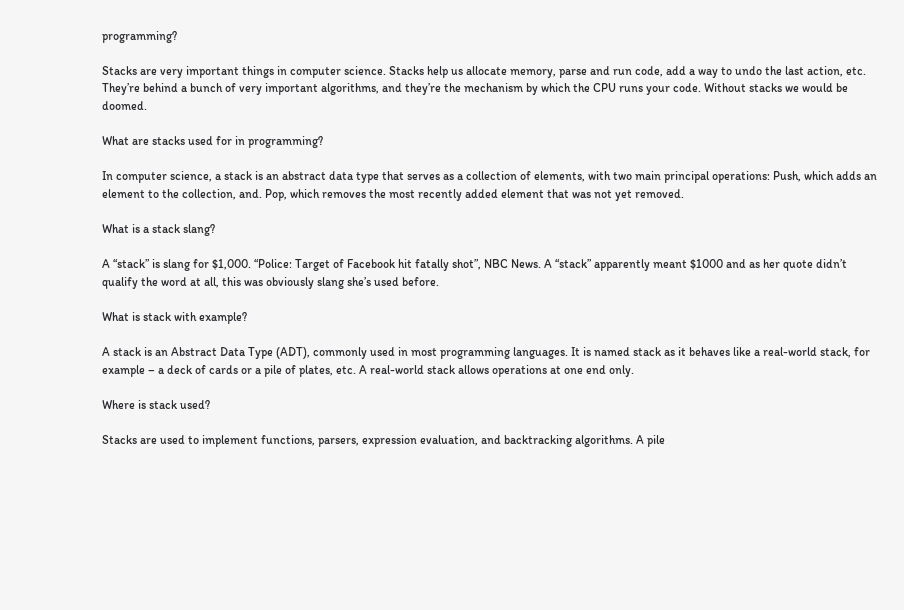programming?

Stacks are very important things in computer science. Stacks help us allocate memory, parse and run code, add a way to undo the last action, etc. They’re behind a bunch of very important algorithms, and they’re the mechanism by which the CPU runs your code. Without stacks we would be doomed.

What are stacks used for in programming?

In computer science, a stack is an abstract data type that serves as a collection of elements, with two main principal operations: Push, which adds an element to the collection, and. Pop, which removes the most recently added element that was not yet removed.

What is a stack slang?

A “stack” is slang for $1,000. “Police: Target of Facebook hit fatally shot”, NBC News. A “stack” apparently meant $1000 and as her quote didn’t qualify the word at all, this was obviously slang she’s used before.

What is stack with example?

A stack is an Abstract Data Type (ADT), commonly used in most programming languages. It is named stack as it behaves like a real-world stack, for example – a deck of cards or a pile of plates, etc. A real-world stack allows operations at one end only.

Where is stack used?

Stacks are used to implement functions, parsers, expression evaluation, and backtracking algorithms. A pile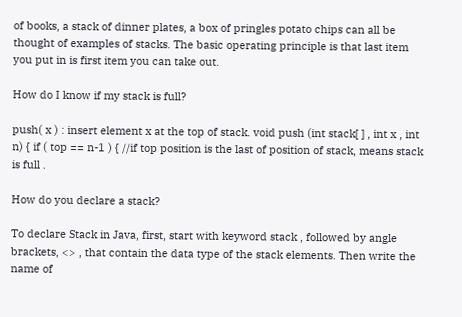of books, a stack of dinner plates, a box of pringles potato chips can all be thought of examples of stacks. The basic operating principle is that last item you put in is first item you can take out.

How do I know if my stack is full?

push( x ) : insert element x at the top of stack. void push (int stack[ ] , int x , int n) { if ( top == n-1 ) { //if top position is the last of position of stack, means stack is full .

How do you declare a stack?

To declare Stack in Java, first, start with keyword stack , followed by angle brackets, <> , that contain the data type of the stack elements. Then write the name of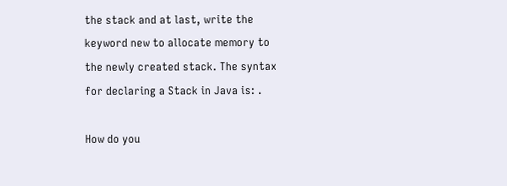the stack and at last, write the keyword new to allocate memory to the newly created stack. The syntax for declaring a Stack in Java is: .

How do you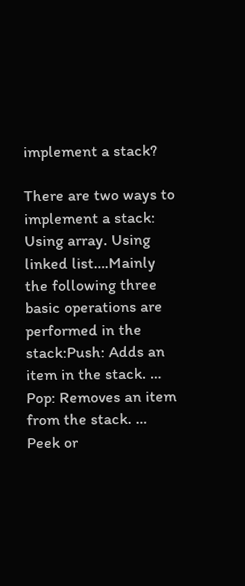implement a stack?

There are two ways to implement a stack: Using array. Using linked list….Mainly the following three basic operations are performed in the stack:Push: Adds an item in the stack. … Pop: Removes an item from the stack. … Peek or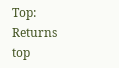Top: Returns top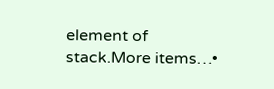element of stack.More items…•